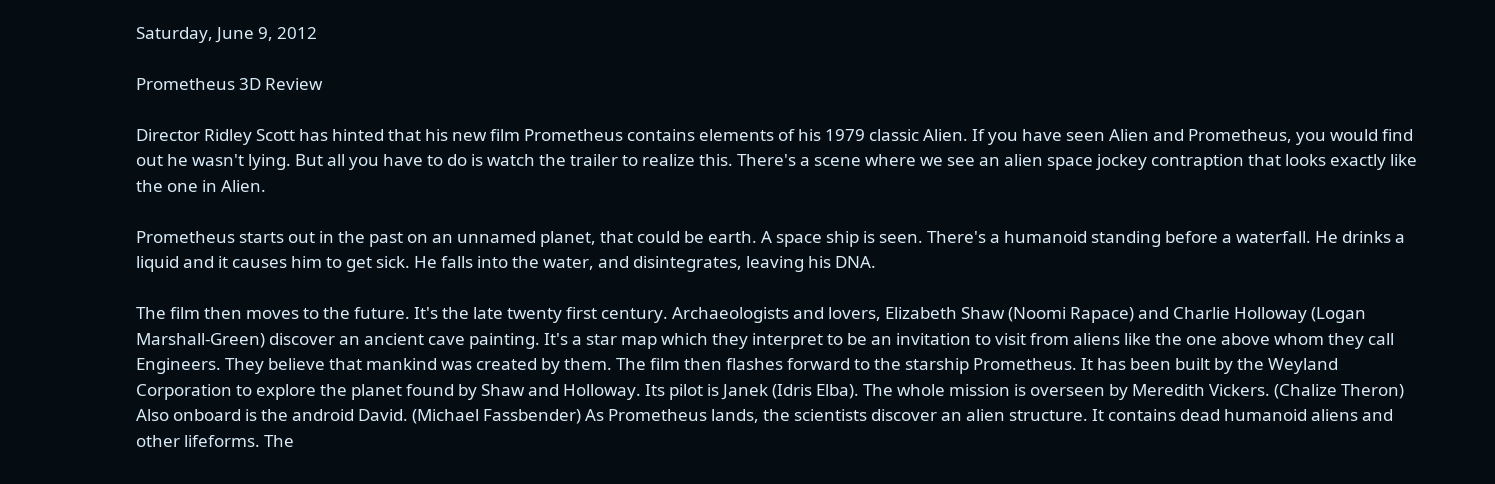Saturday, June 9, 2012

Prometheus 3D Review

Director Ridley Scott has hinted that his new film Prometheus contains elements of his 1979 classic Alien. If you have seen Alien and Prometheus, you would find out he wasn't lying. But all you have to do is watch the trailer to realize this. There's a scene where we see an alien space jockey contraption that looks exactly like the one in Alien.

Prometheus starts out in the past on an unnamed planet, that could be earth. A space ship is seen. There's a humanoid standing before a waterfall. He drinks a liquid and it causes him to get sick. He falls into the water, and disintegrates, leaving his DNA.

The film then moves to the future. It's the late twenty first century. Archaeologists and lovers, Elizabeth Shaw (Noomi Rapace) and Charlie Holloway (Logan Marshall-Green) discover an ancient cave painting. It's a star map which they interpret to be an invitation to visit from aliens like the one above whom they call Engineers. They believe that mankind was created by them. The film then flashes forward to the starship Prometheus. It has been built by the Weyland Corporation to explore the planet found by Shaw and Holloway. Its pilot is Janek (Idris Elba). The whole mission is overseen by Meredith Vickers. (Chalize Theron) Also onboard is the android David. (Michael Fassbender) As Prometheus lands, the scientists discover an alien structure. It contains dead humanoid aliens and other lifeforms. The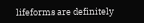lifeforms are definitely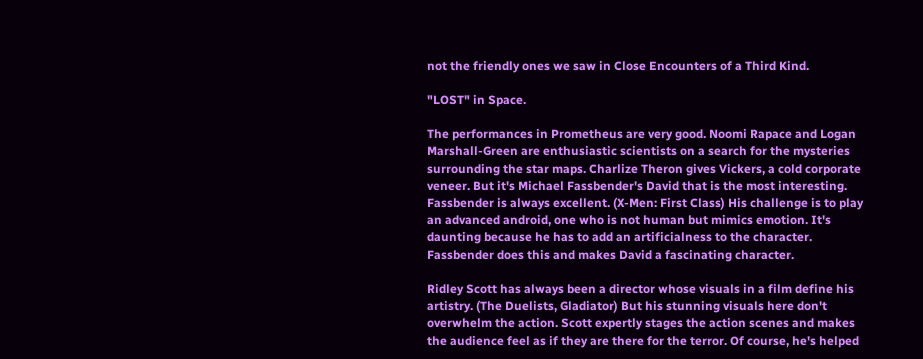not the friendly ones we saw in Close Encounters of a Third Kind.

"LOST" in Space.

The performances in Prometheus are very good. Noomi Rapace and Logan Marshall-Green are enthusiastic scientists on a search for the mysteries surrounding the star maps. Charlize Theron gives Vickers, a cold corporate veneer. But it's Michael Fassbender's David that is the most interesting. Fassbender is always excellent. (X-Men: First Class) His challenge is to play an advanced android, one who is not human but mimics emotion. It's daunting because he has to add an artificialness to the character. Fassbender does this and makes David a fascinating character.

Ridley Scott has always been a director whose visuals in a film define his artistry. (The Duelists, Gladiator) But his stunning visuals here don't overwhelm the action. Scott expertly stages the action scenes and makes the audience feel as if they are there for the terror. Of course, he's helped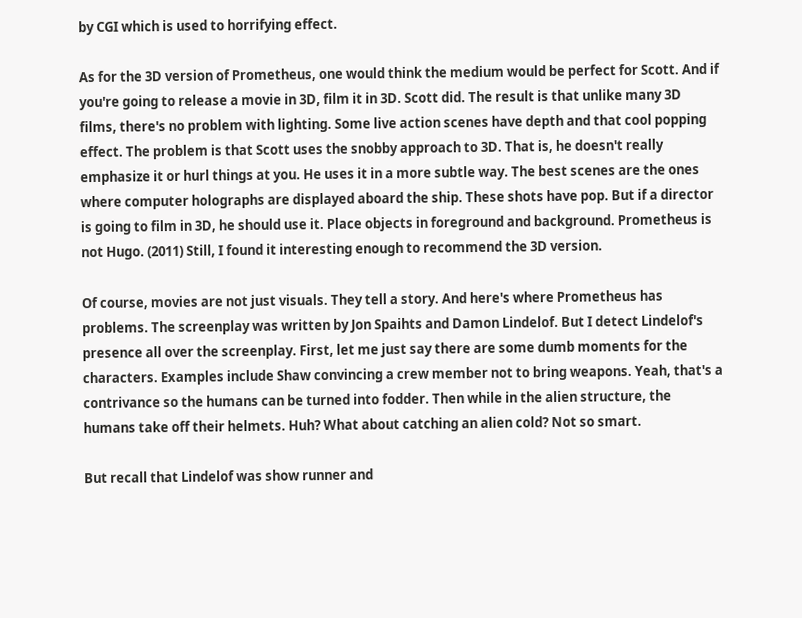by CGI which is used to horrifying effect.

As for the 3D version of Prometheus, one would think the medium would be perfect for Scott. And if you're going to release a movie in 3D, film it in 3D. Scott did. The result is that unlike many 3D films, there's no problem with lighting. Some live action scenes have depth and that cool popping effect. The problem is that Scott uses the snobby approach to 3D. That is, he doesn't really emphasize it or hurl things at you. He uses it in a more subtle way. The best scenes are the ones where computer holographs are displayed aboard the ship. These shots have pop. But if a director is going to film in 3D, he should use it. Place objects in foreground and background. Prometheus is not Hugo. (2011) Still, I found it interesting enough to recommend the 3D version.

Of course, movies are not just visuals. They tell a story. And here's where Prometheus has problems. The screenplay was written by Jon Spaihts and Damon Lindelof. But I detect Lindelof's presence all over the screenplay. First, let me just say there are some dumb moments for the characters. Examples include Shaw convincing a crew member not to bring weapons. Yeah, that's a contrivance so the humans can be turned into fodder. Then while in the alien structure, the humans take off their helmets. Huh? What about catching an alien cold? Not so smart.

But recall that Lindelof was show runner and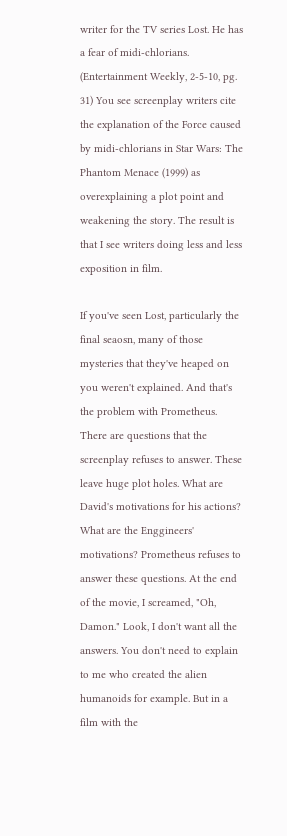writer for the TV series Lost. He has a fear of midi-chlorians. (Entertainment Weekly, 2-5-10, pg. 31) You see screenplay writers cite the explanation of the Force caused by midi-chlorians in Star Wars: The Phantom Menace (1999) as overexplaining a plot point and weakening the story. The result is that I see writers doing less and less exposition in film.

If you've seen Lost, particularly the final seaosn, many of those mysteries that they've heaped on you weren't explained. And that's the problem with Prometheus. There are questions that the screenplay refuses to answer. These leave huge plot holes. What are David's motivations for his actions? What are the Enggineers' motivations? Prometheus refuses to answer these questions. At the end of the movie, I screamed, "Oh, Damon." Look, I don't want all the answers. You don't need to explain to me who created the alien humanoids for example. But in a film with the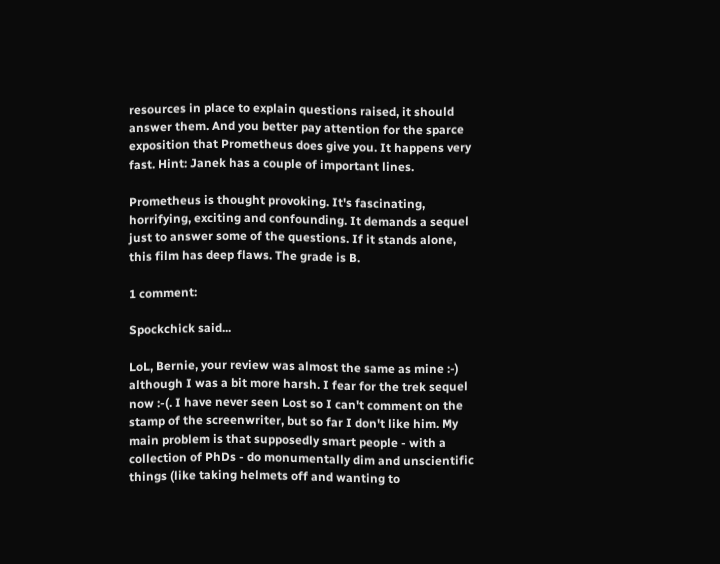resources in place to explain questions raised, it should answer them. And you better pay attention for the sparce exposition that Prometheus does give you. It happens very fast. Hint: Janek has a couple of important lines.

Prometheus is thought provoking. It's fascinating, horrifying, exciting and confounding. It demands a sequel just to answer some of the questions. If it stands alone, this film has deep flaws. The grade is B.

1 comment:

Spockchick said...

LoL, Bernie, your review was almost the same as mine :-) although I was a bit more harsh. I fear for the trek sequel now :-(. I have never seen Lost so I can't comment on the stamp of the screenwriter, but so far I don't like him. My main problem is that supposedly smart people - with a collection of PhDs - do monumentally dim and unscientific things (like taking helmets off and wanting to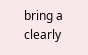bring a clearly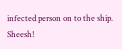infected person on to the ship. Sheesh!